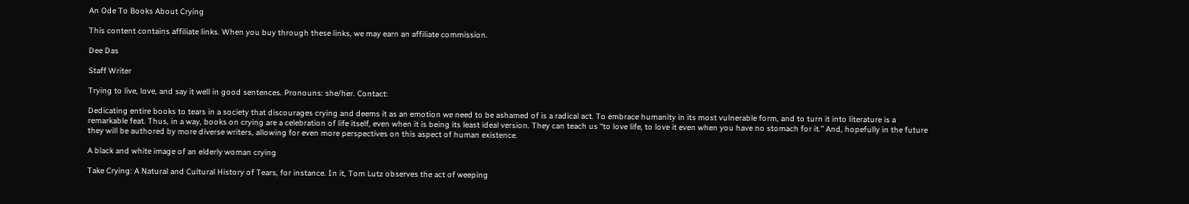An Ode To Books About Crying

This content contains affiliate links. When you buy through these links, we may earn an affiliate commission.

Dee Das

Staff Writer

Trying to live, love, and say it well in good sentences. Pronouns: she/her. Contact:

Dedicating entire books to tears in a society that discourages crying and deems it as an emotion we need to be ashamed of is a radical act. To embrace humanity in its most vulnerable form, and to turn it into literature is a remarkable feat. Thus, in a way, books on crying are a celebration of life itself, even when it is being its least ideal version. They can teach us “to love life, to love it even when you have no stomach for it.” And, hopefully in the future they will be authored by more diverse writers, allowing for even more perspectives on this aspect of human existence.

A black and white image of an elderly woman crying

Take Crying: A Natural and Cultural History of Tears, for instance. In it, Tom Lutz observes the act of weeping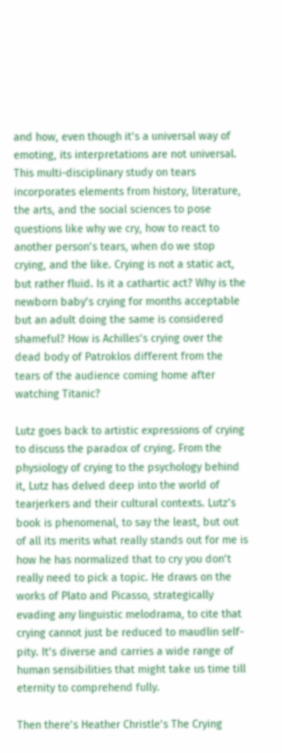and how, even though it’s a universal way of emoting, its interpretations are not universal. This multi-disciplinary study on tears incorporates elements from history, literature, the arts, and the social sciences to pose questions like why we cry, how to react to another person’s tears, when do we stop crying, and the like. Crying is not a static act, but rather fluid. Is it a cathartic act? Why is the newborn baby’s crying for months acceptable but an adult doing the same is considered shameful? How is Achilles’s crying over the dead body of Patroklos different from the tears of the audience coming home after watching Titanic?

Lutz goes back to artistic expressions of crying to discuss the paradox of crying. From the physiology of crying to the psychology behind it, Lutz has delved deep into the world of tearjerkers and their cultural contexts. Lutz’s book is phenomenal, to say the least, but out of all its merits what really stands out for me is how he has normalized that to cry you don’t really need to pick a topic. He draws on the works of Plato and Picasso, strategically evading any linguistic melodrama, to cite that crying cannot just be reduced to maudlin self-pity. It’s diverse and carries a wide range of human sensibilities that might take us time till eternity to comprehend fully.

Then there’s Heather Christle’s The Crying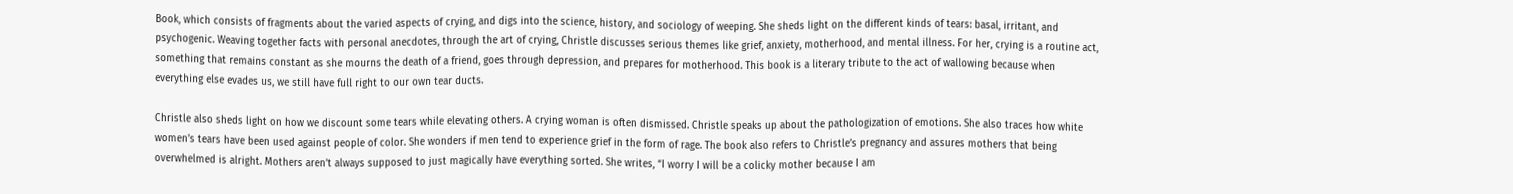Book, which consists of fragments about the varied aspects of crying, and digs into the science, history, and sociology of weeping. She sheds light on the different kinds of tears: basal, irritant, and psychogenic. Weaving together facts with personal anecdotes, through the art of crying, Christle discusses serious themes like grief, anxiety, motherhood, and mental illness. For her, crying is a routine act, something that remains constant as she mourns the death of a friend, goes through depression, and prepares for motherhood. This book is a literary tribute to the act of wallowing because when everything else evades us, we still have full right to our own tear ducts.

Christle also sheds light on how we discount some tears while elevating others. A crying woman is often dismissed. Christle speaks up about the pathologization of emotions. She also traces how white women’s tears have been used against people of color. She wonders if men tend to experience grief in the form of rage. The book also refers to Christle’s pregnancy and assures mothers that being overwhelmed is alright. Mothers aren’t always supposed to just magically have everything sorted. She writes, “I worry I will be a colicky mother because I am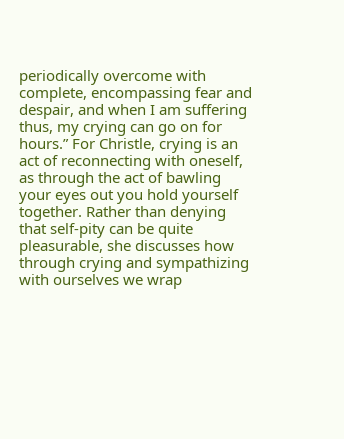periodically overcome with complete, encompassing fear and despair, and when I am suffering thus, my crying can go on for hours.” For Christle, crying is an act of reconnecting with oneself, as through the act of bawling your eyes out you hold yourself together. Rather than denying that self-pity can be quite pleasurable, she discusses how through crying and sympathizing with ourselves we wrap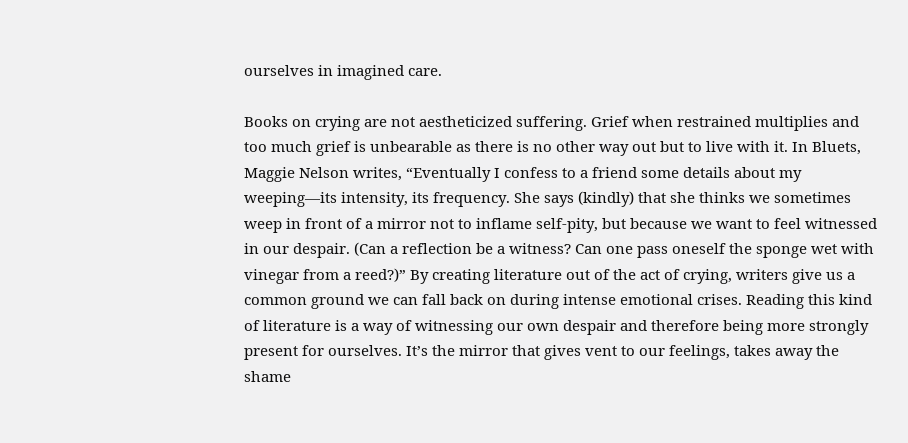ourselves in imagined care.

Books on crying are not aestheticized suffering. Grief when restrained multiplies and too much grief is unbearable as there is no other way out but to live with it. In Bluets, Maggie Nelson writes, “Eventually I confess to a friend some details about my weeping—its intensity, its frequency. She says (kindly) that she thinks we sometimes weep in front of a mirror not to inflame self-pity, but because we want to feel witnessed in our despair. (Can a reflection be a witness? Can one pass oneself the sponge wet with vinegar from a reed?)” By creating literature out of the act of crying, writers give us a common ground we can fall back on during intense emotional crises. Reading this kind of literature is a way of witnessing our own despair and therefore being more strongly present for ourselves. It’s the mirror that gives vent to our feelings, takes away the shame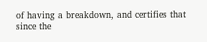of having a breakdown, and certifies that since the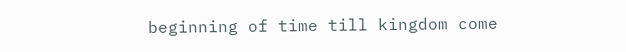beginning of time till kingdom come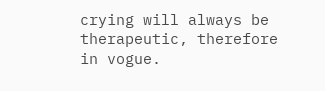crying will always be therapeutic, therefore in vogue.